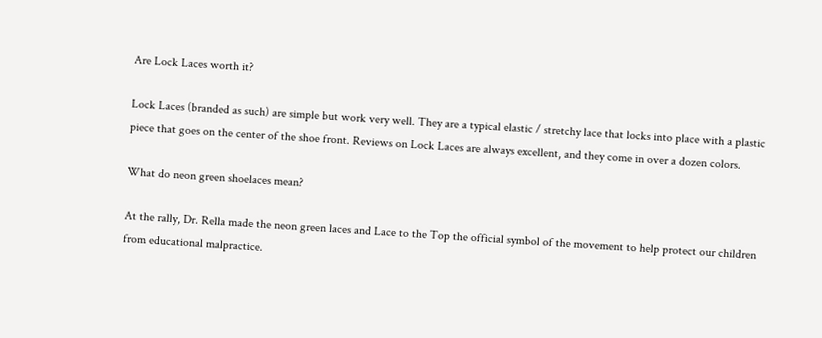Are Lock Laces worth it?

Lock Laces (branded as such) are simple but work very well. They are a typical elastic / stretchy lace that locks into place with a plastic piece that goes on the center of the shoe front. Reviews on Lock Laces are always excellent, and they come in over a dozen colors.

What do neon green shoelaces mean?

At the rally, Dr. Rella made the neon green laces and Lace to the Top the official symbol of the movement to help protect our children from educational malpractice.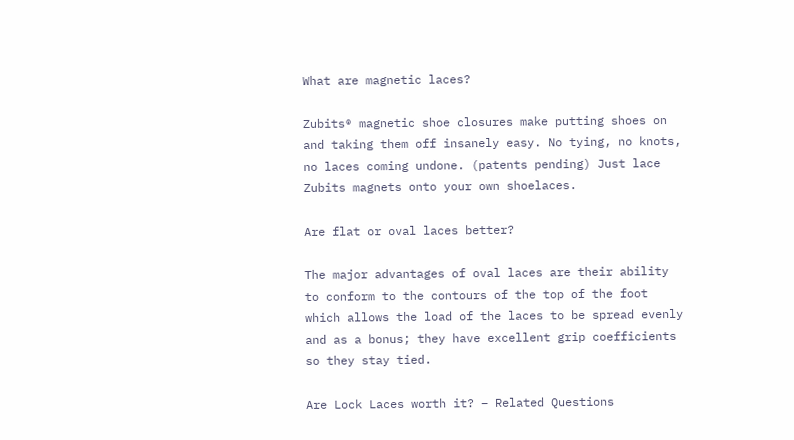What are magnetic laces?

Zubits® magnetic shoe closures make putting shoes on and taking them off insanely easy. No tying, no knots, no laces coming undone. (patents pending) Just lace Zubits magnets onto your own shoelaces.

Are flat or oval laces better?

The major advantages of oval laces are their ability to conform to the contours of the top of the foot which allows the load of the laces to be spread evenly and as a bonus; they have excellent grip coefficients so they stay tied.

Are Lock Laces worth it? – Related Questions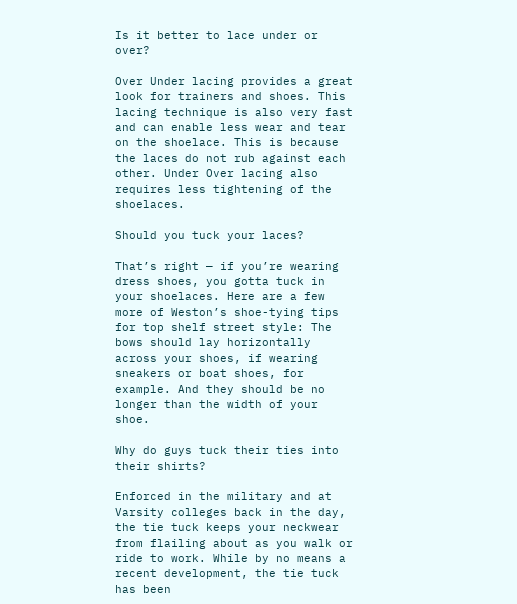Is it better to lace under or over?

Over Under lacing provides a great look for trainers and shoes. This lacing technique is also very fast and can enable less wear and tear on the shoelace. This is because the laces do not rub against each other. Under Over lacing also requires less tightening of the shoelaces.

Should you tuck your laces?

That’s right — if you’re wearing dress shoes, you gotta tuck in your shoelaces. Here are a few more of Weston’s shoe-tying tips for top shelf street style: The bows should lay horizontally across your shoes, if wearing sneakers or boat shoes, for example. And they should be no longer than the width of your shoe.

Why do guys tuck their ties into their shirts?

Enforced in the military and at Varsity colleges back in the day, the tie tuck keeps your neckwear from flailing about as you walk or ride to work. While by no means a recent development, the tie tuck has been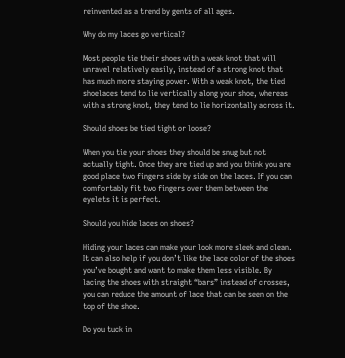reinvented as a trend by gents of all ages.

Why do my laces go vertical?

Most people tie their shoes with a weak knot that will unravel relatively easily, instead of a strong knot that has much more staying power. With a weak knot, the tied shoelaces tend to lie vertically along your shoe, whereas with a strong knot, they tend to lie horizontally across it.

Should shoes be tied tight or loose?

When you tie your shoes they should be snug but not actually tight. Once they are tied up and you think you are good place two fingers side by side on the laces. If you can comfortably fit two fingers over them between the eyelets it is perfect.

Should you hide laces on shoes?

Hiding your laces can make your look more sleek and clean. It can also help if you don’t like the lace color of the shoes you’ve bought and want to make them less visible. By lacing the shoes with straight “bars” instead of crosses, you can reduce the amount of lace that can be seen on the top of the shoe.

Do you tuck in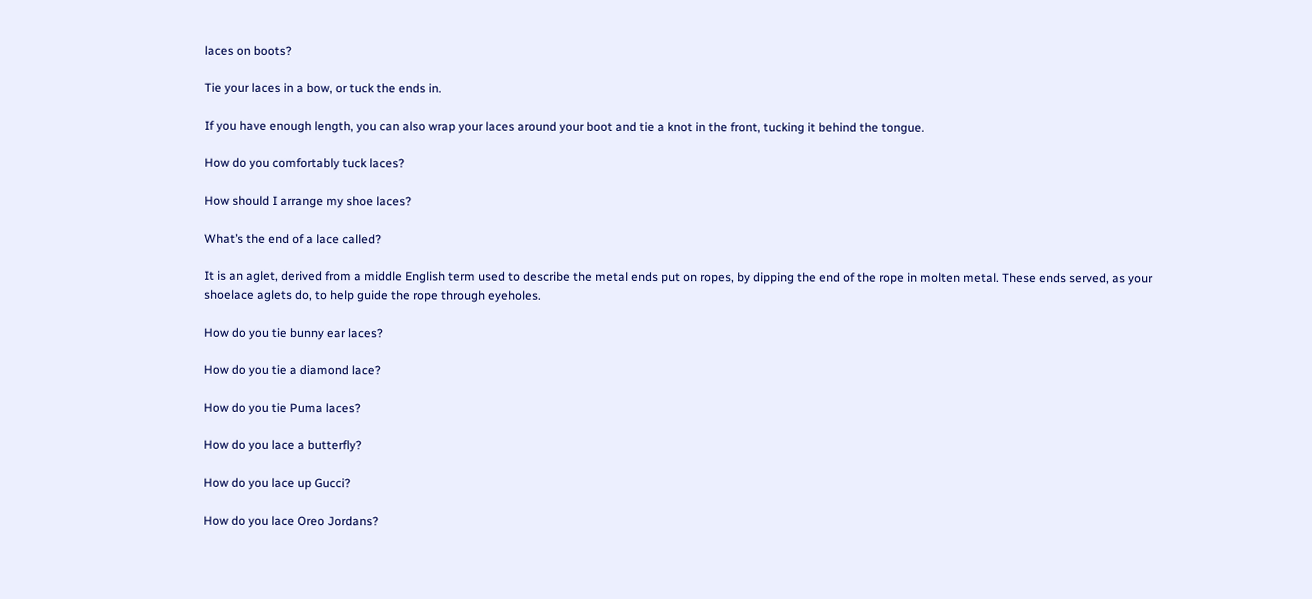laces on boots?

Tie your laces in a bow, or tuck the ends in.

If you have enough length, you can also wrap your laces around your boot and tie a knot in the front, tucking it behind the tongue.

How do you comfortably tuck laces?

How should I arrange my shoe laces?

What’s the end of a lace called?

It is an aglet, derived from a middle English term used to describe the metal ends put on ropes, by dipping the end of the rope in molten metal. These ends served, as your shoelace aglets do, to help guide the rope through eyeholes.

How do you tie bunny ear laces?

How do you tie a diamond lace?

How do you tie Puma laces?

How do you lace a butterfly?

How do you lace up Gucci?

How do you lace Oreo Jordans?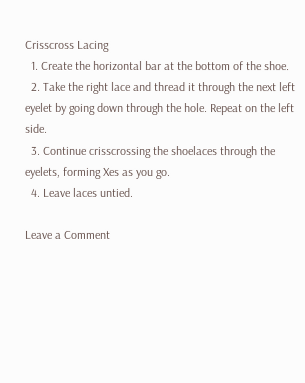Crisscross Lacing
  1. Create the horizontal bar at the bottom of the shoe.
  2. Take the right lace and thread it through the next left eyelet by going down through the hole. Repeat on the left side.
  3. Continue crisscrossing the shoelaces through the eyelets, forming Xes as you go.
  4. Leave laces untied.

Leave a Comment